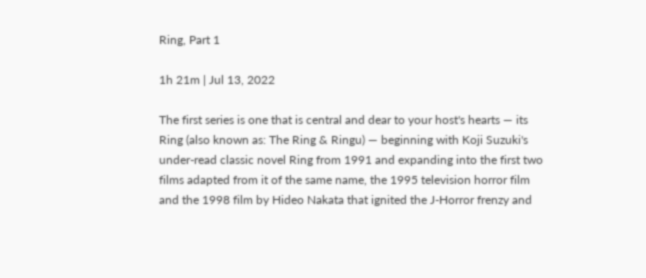Ring, Part 1

1h 21m | Jul 13, 2022

The first series is one that is central and dear to your host's hearts — its Ring (also known as: The Ring & Ringu) — beginning with Koji Suzuki's under-read classic novel Ring from 1991 and expanding into the first two films adapted from it of the same name, the 1995 television horror film and the 1998 film by Hideo Nakata that ignited the J-Horror frenzy and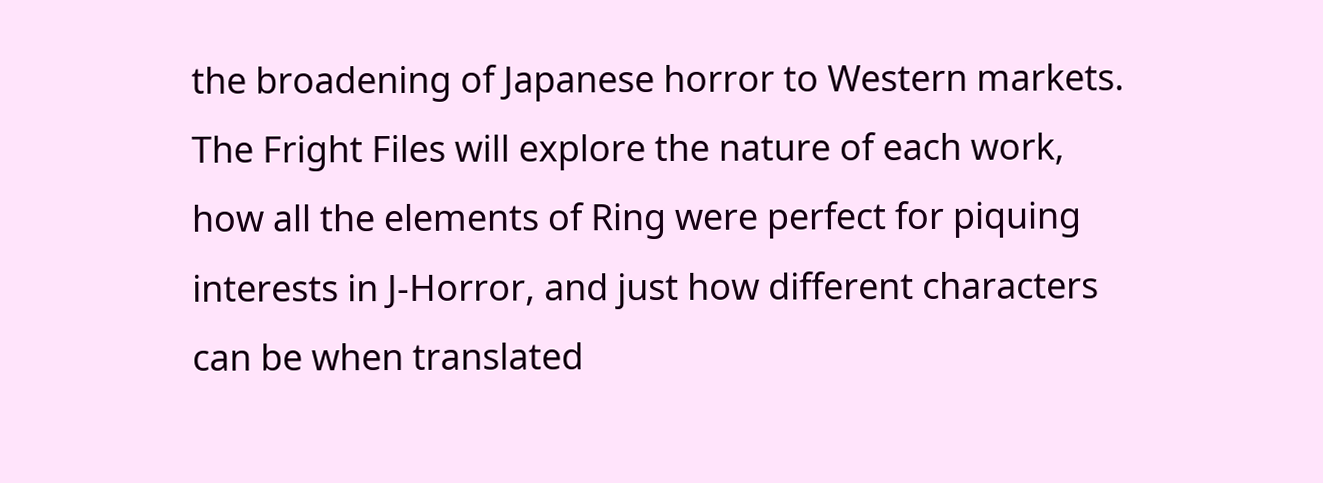the broadening of Japanese horror to Western markets. The Fright Files will explore the nature of each work, how all the elements of Ring were perfect for piquing interests in J-Horror, and just how different characters can be when translated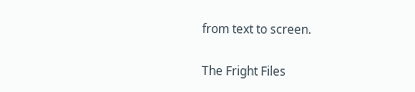from text to screen.

The Fright Files